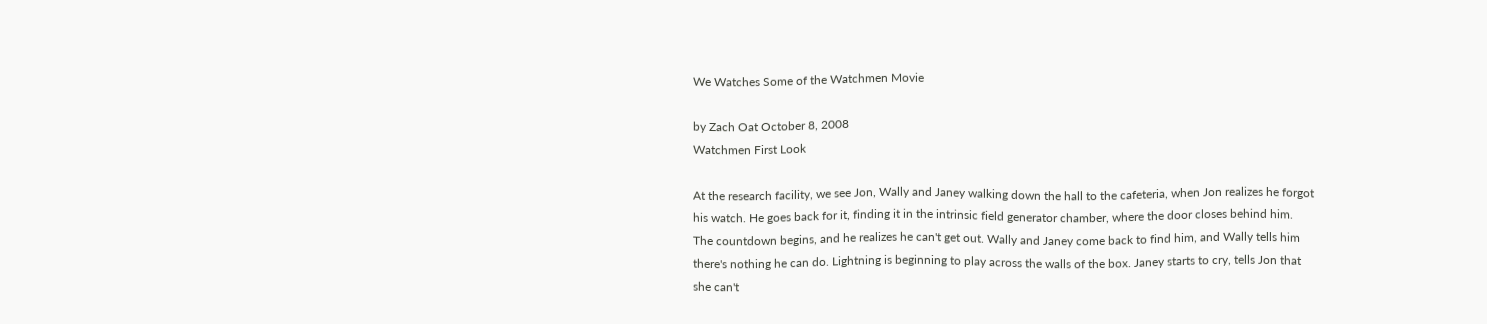We Watches Some of the Watchmen Movie

by Zach Oat October 8, 2008
Watchmen First Look

At the research facility, we see Jon, Wally and Janey walking down the hall to the cafeteria, when Jon realizes he forgot his watch. He goes back for it, finding it in the intrinsic field generator chamber, where the door closes behind him. The countdown begins, and he realizes he can't get out. Wally and Janey come back to find him, and Wally tells him there's nothing he can do. Lightning is beginning to play across the walls of the box. Janey starts to cry, tells Jon that she can't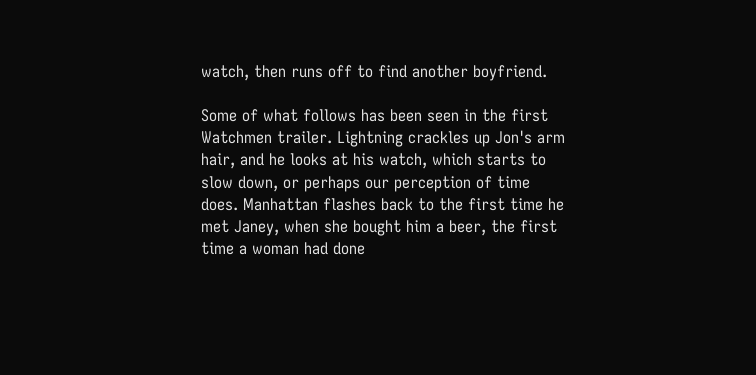watch, then runs off to find another boyfriend.

Some of what follows has been seen in the first Watchmen trailer. Lightning crackles up Jon's arm hair, and he looks at his watch, which starts to slow down, or perhaps our perception of time does. Manhattan flashes back to the first time he met Janey, when she bought him a beer, the first time a woman had done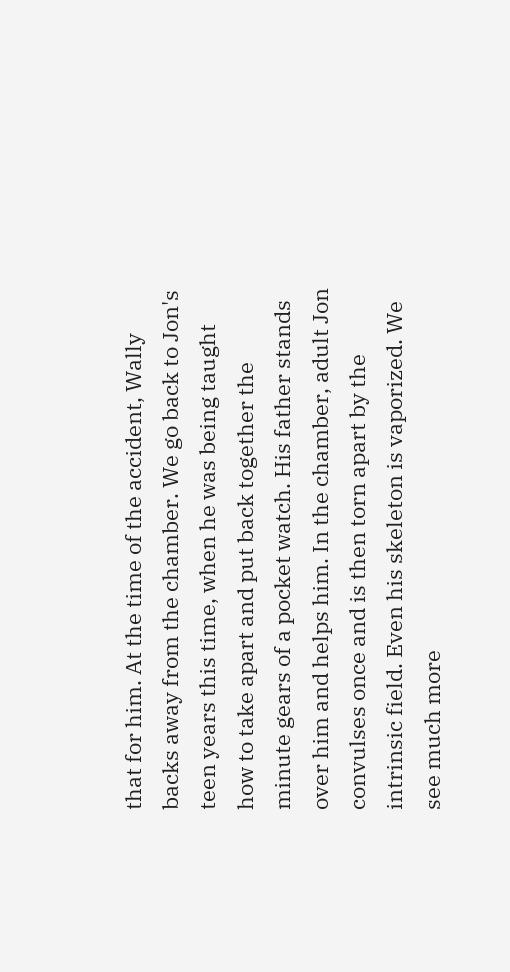that for him. At the time of the accident, Wally backs away from the chamber. We go back to Jon's teen years this time, when he was being taught how to take apart and put back together the minute gears of a pocket watch. His father stands over him and helps him. In the chamber, adult Jon convulses once and is then torn apart by the intrinsic field. Even his skeleton is vaporized. We see much more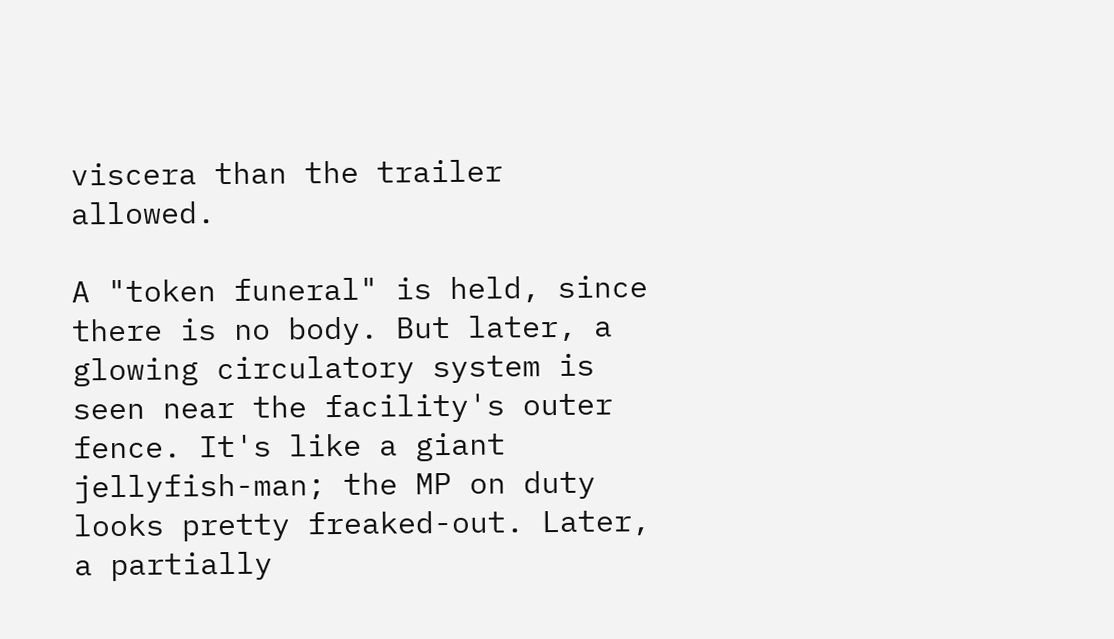viscera than the trailer allowed.

A "token funeral" is held, since there is no body. But later, a glowing circulatory system is seen near the facility's outer fence. It's like a giant jellyfish-man; the MP on duty looks pretty freaked-out. Later, a partially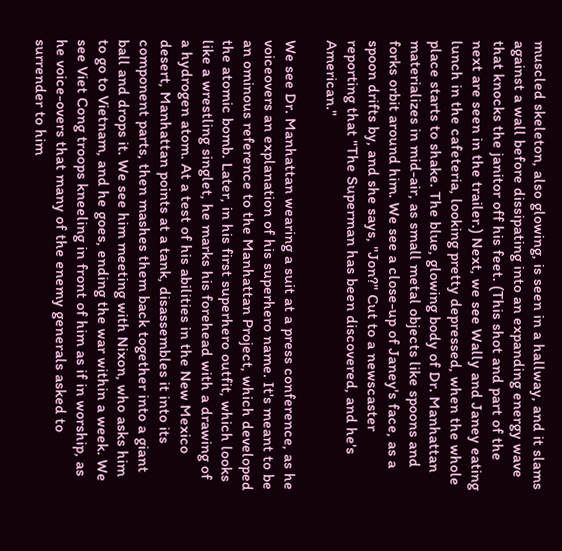muscled skeleton, also glowing, is seen in a hallway, and it slams against a wall before dissipating into an expanding energy wave that knocks the janitor off his feet. (This shot and part of the next are seen in the trailer.) Next, we see Wally and Janey eating lunch in the cafeteria, looking pretty depressed, when the whole place starts to shake. The blue, glowing body of Dr. Manhattan materializes in mid-air, as small metal objects like spoons and forks orbit around him. We see a close-up of Janey's face, as a spoon drifts by, and she says, "Jon?" Cut to a newscaster reporting that "The Superman has been discovered, and he's American."

We see Dr. Manhattan wearing a suit at a press conference, as he voiceovers an explanation of his superhero name. It's meant to be an ominous reference to the Manhattan Project, which developed the atomic bomb. Later, in his first superhero outfit, which looks like a wrestling singlet, he marks his forehead with a drawing of a hydrogen atom. At a test of his abilities in the New Mexico desert, Manhattan points at a tank, disassembles it into its component parts, then mashes them back together into a giant ball and drops it. We see him meeting with Nixon, who asks him to go to Vietnam, and he goes, ending the war within a week. We see Viet Cong troops kneeling in front of him as if in worship, as he voice-overs that many of the enemy generals asked to surrender to him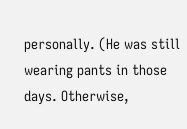personally. (He was still wearing pants in those days. Otherwise,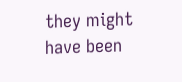they might have been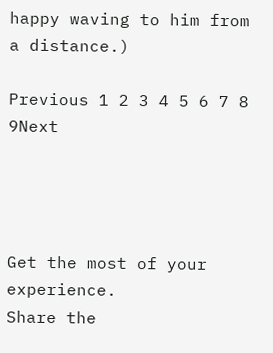happy waving to him from a distance.)

Previous 1 2 3 4 5 6 7 8 9Next




Get the most of your experience.
Share the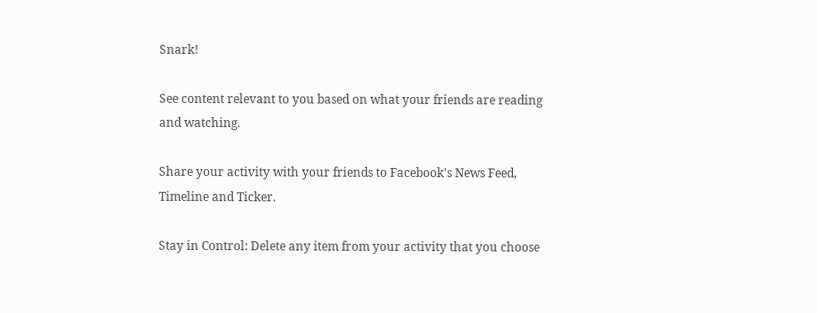Snark!

See content relevant to you based on what your friends are reading and watching.

Share your activity with your friends to Facebook's News Feed, Timeline and Ticker.

Stay in Control: Delete any item from your activity that you choose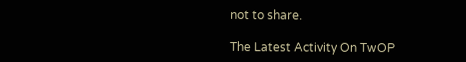not to share.

The Latest Activity On TwOP